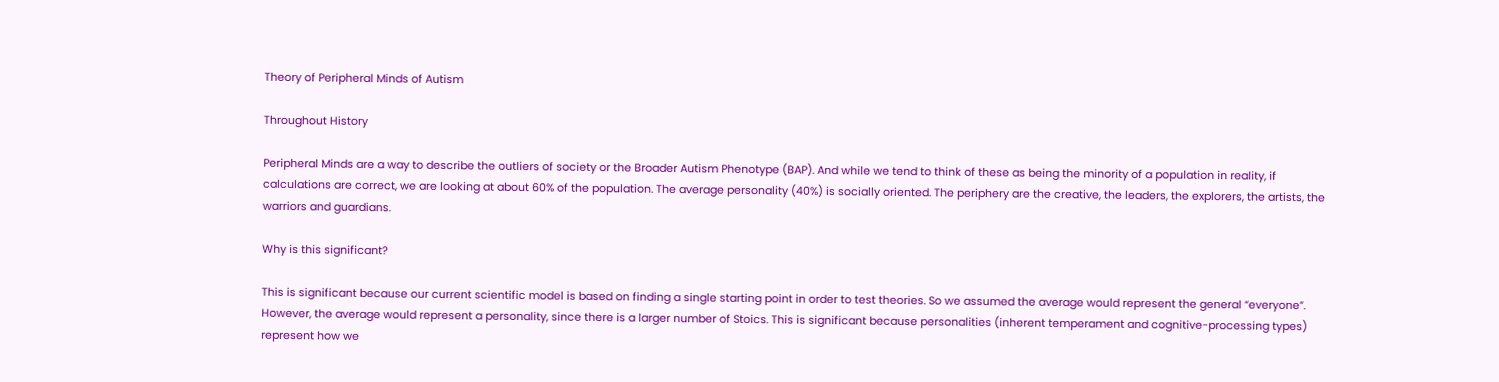Theory of Peripheral Minds of Autism

Throughout History

Peripheral Minds are a way to describe the outliers of society or the Broader Autism Phenotype (BAP). And while we tend to think of these as being the minority of a population in reality, if calculations are correct, we are looking at about 60% of the population. The average personality (40%) is socially oriented. The periphery are the creative, the leaders, the explorers, the artists, the warriors and guardians.

Why is this significant?

This is significant because our current scientific model is based on finding a single starting point in order to test theories. So we assumed the average would represent the general “everyone”. However, the average would represent a personality, since there is a larger number of Stoics. This is significant because personalities (inherent temperament and cognitive-processing types) represent how we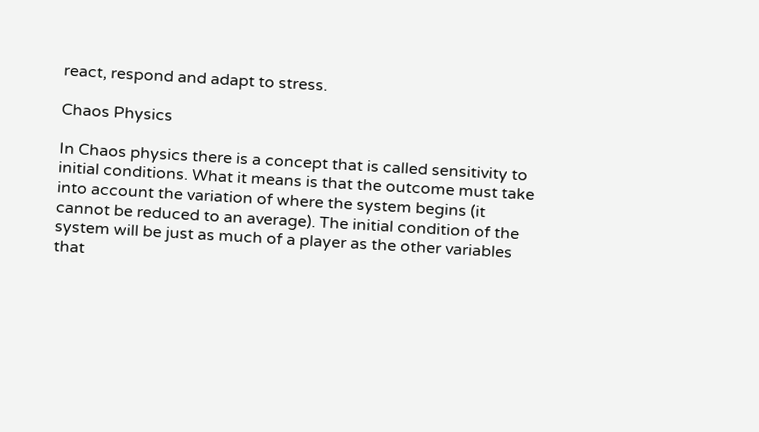react, respond and adapt to stress.

Chaos Physics

In Chaos physics there is a concept that is called sensitivity to initial conditions. What it means is that the outcome must take into account the variation of where the system begins (it cannot be reduced to an average). The initial condition of the system will be just as much of a player as the other variables that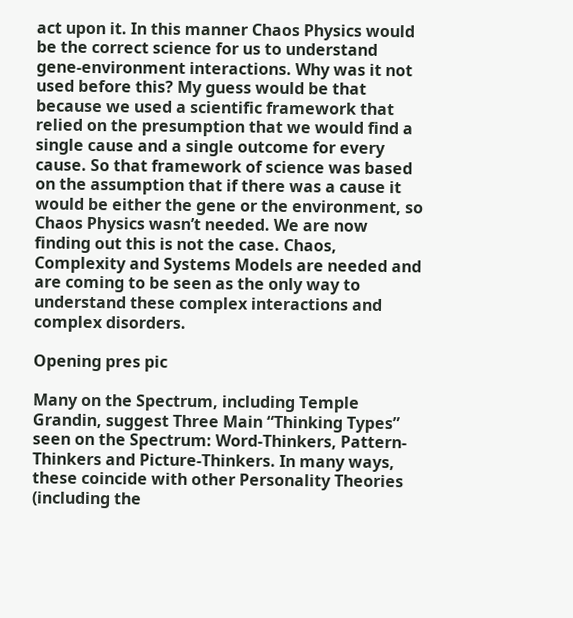act upon it. In this manner Chaos Physics would be the correct science for us to understand gene-environment interactions. Why was it not used before this? My guess would be that because we used a scientific framework that relied on the presumption that we would find a single cause and a single outcome for every cause. So that framework of science was based on the assumption that if there was a cause it would be either the gene or the environment, so Chaos Physics wasn’t needed. We are now finding out this is not the case. Chaos, Complexity and Systems Models are needed and are coming to be seen as the only way to understand these complex interactions and complex disorders.

Opening pres pic

Many on the Spectrum, including Temple Grandin, suggest Three Main “Thinking Types” seen on the Spectrum: Word-Thinkers, Pattern-Thinkers and Picture-Thinkers. In many ways, these coincide with other Personality Theories (including the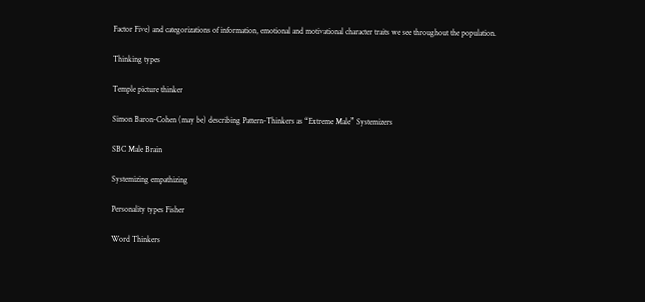Factor Five) and categorizations of information, emotional and motivational character traits we see throughout the population.

Thinking types

Temple picture thinker

Simon Baron-Cohen (may be) describing Pattern-Thinkers as “Extreme Male” Systemizers

SBC Male Brain

Systemizing empathizing

Personality types Fisher

Word Thinkers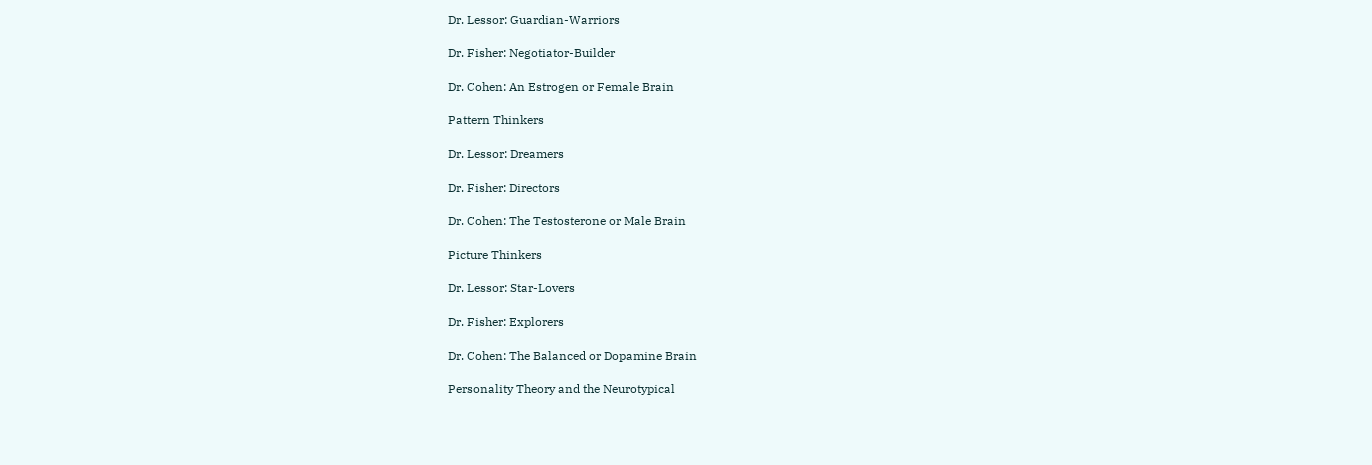Dr. Lessor: Guardian-Warriors

Dr. Fisher: Negotiator-Builder

Dr. Cohen: An Estrogen or Female Brain

Pattern Thinkers

Dr. Lessor: Dreamers

Dr. Fisher: Directors

Dr. Cohen: The Testosterone or Male Brain

Picture Thinkers

Dr. Lessor: Star-Lovers

Dr. Fisher: Explorers

Dr. Cohen: The Balanced or Dopamine Brain

Personality Theory and the Neurotypical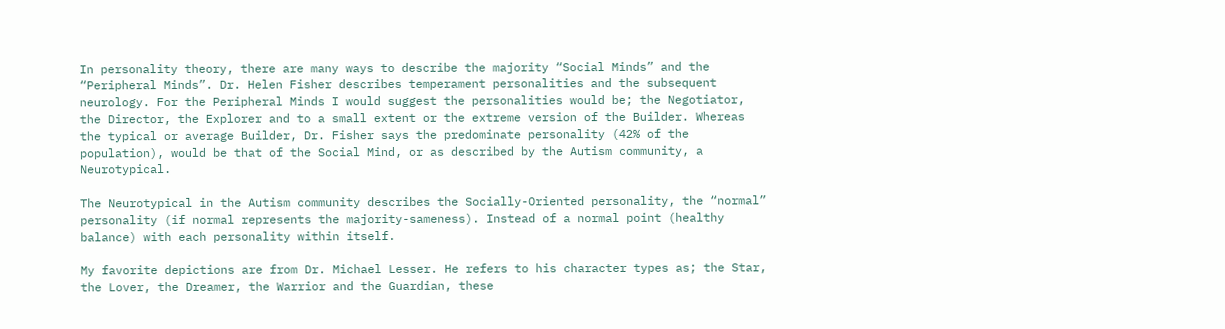In personality theory, there are many ways to describe the majority “Social Minds” and the “Peripheral Minds”. Dr. Helen Fisher describes temperament personalities and the subsequent neurology. For the Peripheral Minds I would suggest the personalities would be; the Negotiator, the Director, the Explorer and to a small extent or the extreme version of the Builder. Whereas the typical or average Builder, Dr. Fisher says the predominate personality (42% of the population), would be that of the Social Mind, or as described by the Autism community, a Neurotypical.

The Neurotypical in the Autism community describes the Socially-Oriented personality, the “normal” personality (if normal represents the majority-sameness). Instead of a normal point (healthy balance) with each personality within itself.

My favorite depictions are from Dr. Michael Lesser. He refers to his character types as; the Star, the Lover, the Dreamer, the Warrior and the Guardian, these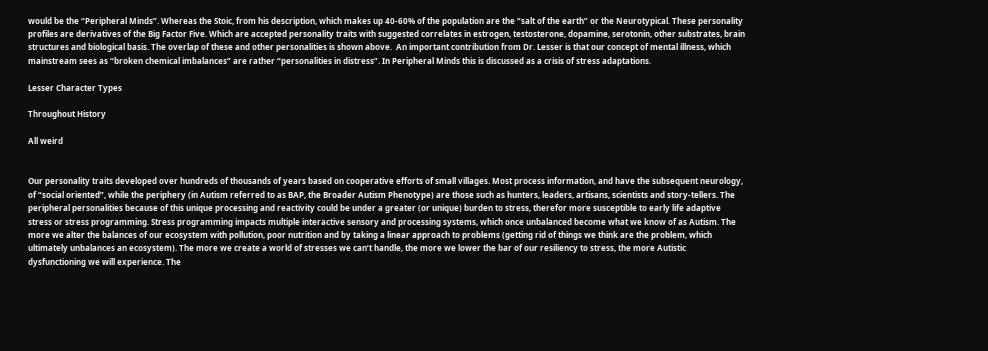would be the “Peripheral Minds”. Whereas the Stoic, from his description, which makes up 40-60% of the population are the “salt of the earth” or the Neurotypical. These personality profiles are derivatives of the Big Factor Five. Which are accepted personality traits with suggested correlates in estrogen, testosterone, dopamine, serotonin, other substrates, brain structures and biological basis. The overlap of these and other personalities is shown above.  An important contribution from Dr. Lesser is that our concept of mental illness, which mainstream sees as “broken chemical imbalances” are rather “personalities in distress”. In Peripheral Minds this is discussed as a crisis of stress adaptations.

Lesser Character Types

Throughout History

All weird


Our personality traits developed over hundreds of thousands of years based on cooperative efforts of small villages. Most process information, and have the subsequent neurology, of “social oriented”, while the periphery (in Autism referred to as BAP, the Broader Autism Phenotype) are those such as hunters, leaders, artisans, scientists and story-tellers. The peripheral personalities because of this unique processing and reactivity could be under a greater (or unique) burden to stress, therefor more susceptible to early life adaptive stress or stress programming. Stress programming impacts multiple interactive sensory and processing systems, which once unbalanced become what we know of as Autism. The more we alter the balances of our ecosystem with pollution, poor nutrition and by taking a linear approach to problems (getting rid of things we think are the problem, which ultimately unbalances an ecosystem). The more we create a world of stresses we can’t handle, the more we lower the bar of our resiliency to stress, the more Autistic dysfunctioning we will experience. The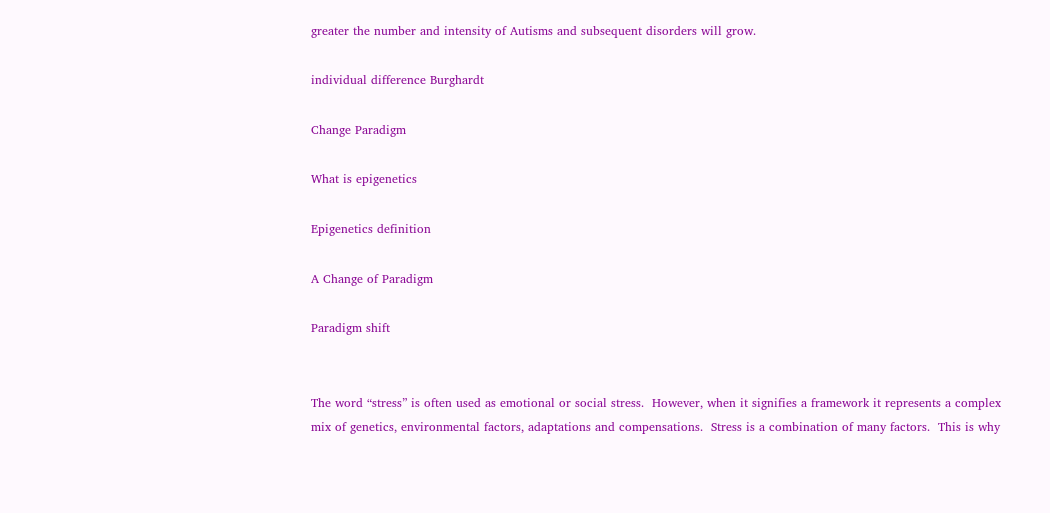greater the number and intensity of Autisms and subsequent disorders will grow.

individual difference Burghardt

Change Paradigm

What is epigenetics

Epigenetics definition

A Change of Paradigm

Paradigm shift


The word “stress” is often used as emotional or social stress.  However, when it signifies a framework it represents a complex mix of genetics, environmental factors, adaptations and compensations.  Stress is a combination of many factors.  This is why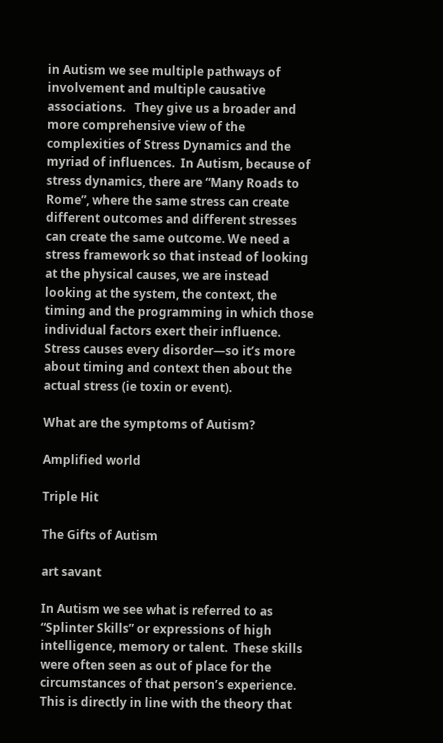in Autism we see multiple pathways of involvement and multiple causative associations.   They give us a broader and more comprehensive view of the complexities of Stress Dynamics and the myriad of influences.  In Autism, because of stress dynamics, there are “Many Roads to Rome”, where the same stress can create different outcomes and different stresses can create the same outcome. We need a stress framework so that instead of looking at the physical causes, we are instead looking at the system, the context, the timing and the programming in which those individual factors exert their influence. Stress causes every disorder—so it’s more about timing and context then about the actual stress (ie toxin or event).

What are the symptoms of Autism?

Amplified world

Triple Hit

The Gifts of Autism

art savant

In Autism we see what is referred to as “Splinter Skills” or expressions of high intelligence, memory or talent.  These skills were often seen as out of place for the circumstances of that person’s experience. This is directly in line with the theory that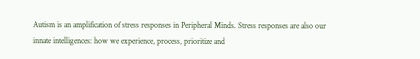Autism is an amplification of stress responses in Peripheral Minds. Stress responses are also our innate intelligences: how we experience, process, prioritize and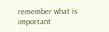remember what is important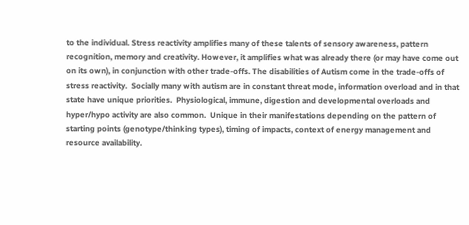to the individual. Stress reactivity amplifies many of these talents of sensory awareness, pattern recognition, memory and creativity. However, it amplifies what was already there (or may have come out on its own), in conjunction with other trade-offs. The disabilities of Autism come in the trade-offs of stress reactivity.  Socially many with autism are in constant threat mode, information overload and in that state have unique priorities.  Physiological, immune, digestion and developmental overloads and hyper/hypo activity are also common.  Unique in their manifestations depending on the pattern of starting points (genotype/thinking types), timing of impacts, context of energy management and resource availability.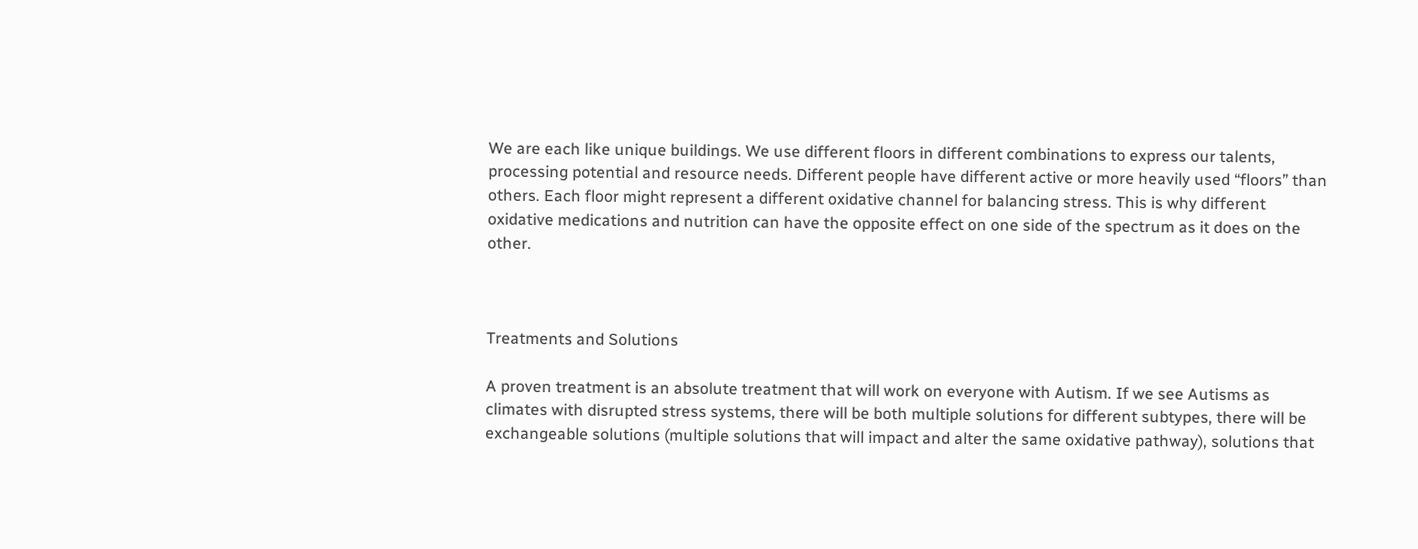We are each like unique buildings. We use different floors in different combinations to express our talents, processing potential and resource needs. Different people have different active or more heavily used “floors” than others. Each floor might represent a different oxidative channel for balancing stress. This is why different oxidative medications and nutrition can have the opposite effect on one side of the spectrum as it does on the other.



Treatments and Solutions

A proven treatment is an absolute treatment that will work on everyone with Autism. If we see Autisms as climates with disrupted stress systems, there will be both multiple solutions for different subtypes, there will be exchangeable solutions (multiple solutions that will impact and alter the same oxidative pathway), solutions that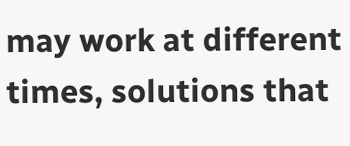may work at different times, solutions that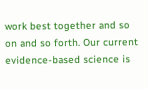work best together and so on and so forth. Our current evidence-based science is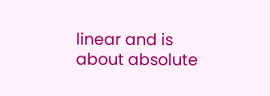linear and is about absolute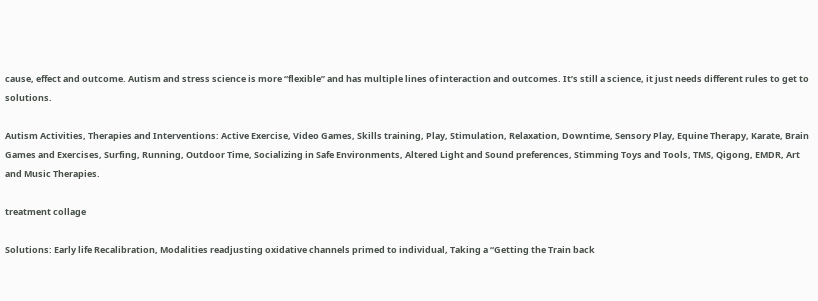cause, effect and outcome. Autism and stress science is more “flexible” and has multiple lines of interaction and outcomes. It’s still a science, it just needs different rules to get to solutions.

Autism Activities, Therapies and Interventions: Active Exercise, Video Games, Skills training, Play, Stimulation, Relaxation, Downtime, Sensory Play, Equine Therapy, Karate, Brain Games and Exercises, Surfing, Running, Outdoor Time, Socializing in Safe Environments, Altered Light and Sound preferences, Stimming Toys and Tools, TMS, Qigong, EMDR, Art and Music Therapies.

treatment collage

Solutions: Early life Recalibration, Modalities readjusting oxidative channels primed to individual, Taking a “Getting the Train back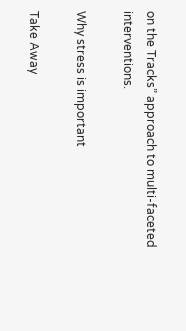on the Tracks” approach to multi-faceted interventions.

Why stress is important

Take Away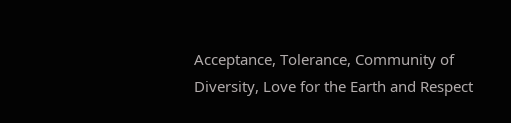Acceptance, Tolerance, Community of Diversity, Love for the Earth and Respect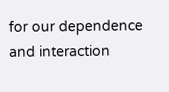for our dependence and interaction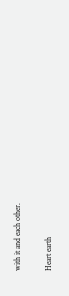with it and each other.

Heart earth